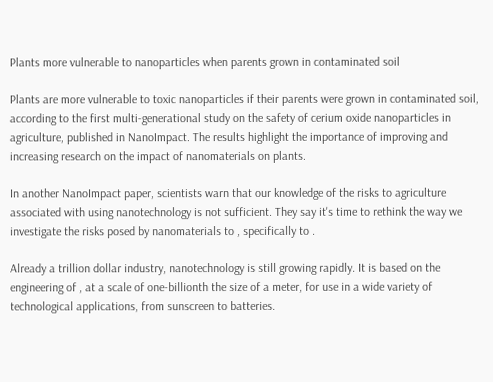Plants more vulnerable to nanoparticles when parents grown in contaminated soil

Plants are more vulnerable to toxic nanoparticles if their parents were grown in contaminated soil, according to the first multi-generational study on the safety of cerium oxide nanoparticles in agriculture, published in NanoImpact. The results highlight the importance of improving and increasing research on the impact of nanomaterials on plants.

In another NanoImpact paper, scientists warn that our knowledge of the risks to agriculture associated with using nanotechnology is not sufficient. They say it's time to rethink the way we investigate the risks posed by nanomaterials to , specifically to .

Already a trillion dollar industry, nanotechnology is still growing rapidly. It is based on the engineering of , at a scale of one-billionth the size of a meter, for use in a wide variety of technological applications, from sunscreen to batteries.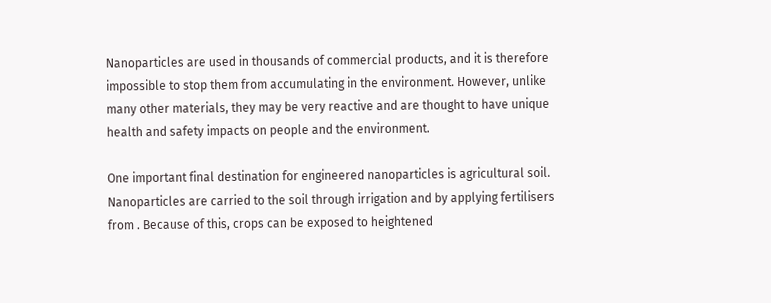Nanoparticles are used in thousands of commercial products, and it is therefore impossible to stop them from accumulating in the environment. However, unlike many other materials, they may be very reactive and are thought to have unique health and safety impacts on people and the environment.

One important final destination for engineered nanoparticles is agricultural soil. Nanoparticles are carried to the soil through irrigation and by applying fertilisers from . Because of this, crops can be exposed to heightened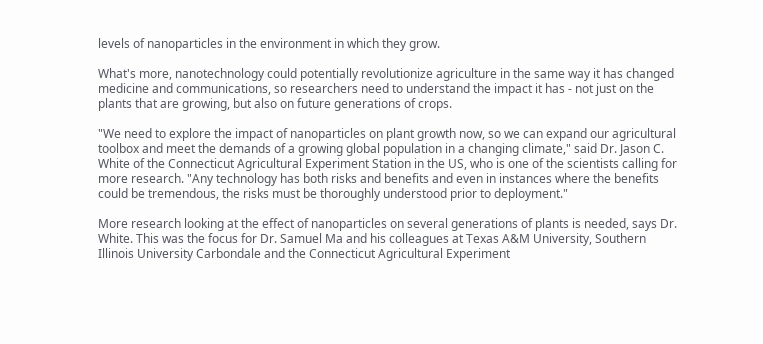levels of nanoparticles in the environment in which they grow.

What's more, nanotechnology could potentially revolutionize agriculture in the same way it has changed medicine and communications, so researchers need to understand the impact it has - not just on the plants that are growing, but also on future generations of crops.

"We need to explore the impact of nanoparticles on plant growth now, so we can expand our agricultural toolbox and meet the demands of a growing global population in a changing climate," said Dr. Jason C. White of the Connecticut Agricultural Experiment Station in the US, who is one of the scientists calling for more research. "Any technology has both risks and benefits and even in instances where the benefits could be tremendous, the risks must be thoroughly understood prior to deployment."

More research looking at the effect of nanoparticles on several generations of plants is needed, says Dr. White. This was the focus for Dr. Samuel Ma and his colleagues at Texas A&M University, Southern Illinois University Carbondale and the Connecticut Agricultural Experiment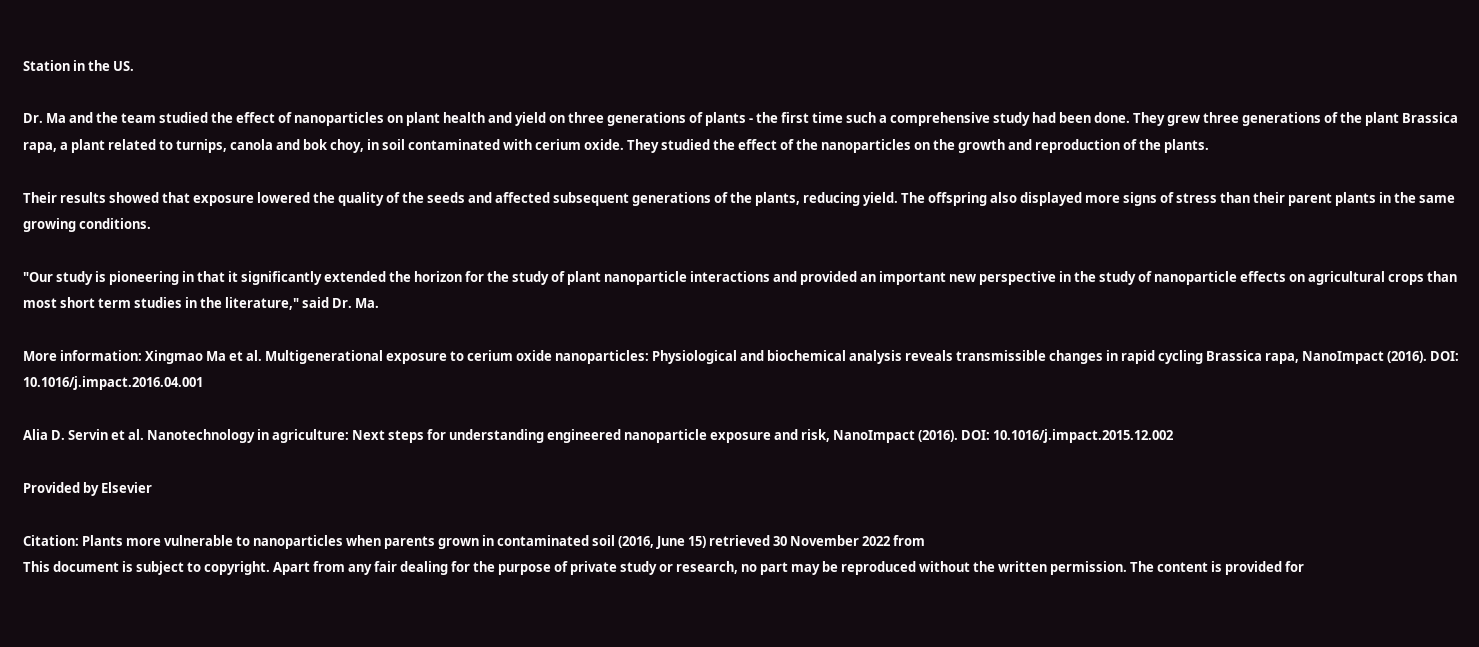Station in the US.

Dr. Ma and the team studied the effect of nanoparticles on plant health and yield on three generations of plants - the first time such a comprehensive study had been done. They grew three generations of the plant Brassica rapa, a plant related to turnips, canola and bok choy, in soil contaminated with cerium oxide. They studied the effect of the nanoparticles on the growth and reproduction of the plants.

Their results showed that exposure lowered the quality of the seeds and affected subsequent generations of the plants, reducing yield. The offspring also displayed more signs of stress than their parent plants in the same growing conditions.

"Our study is pioneering in that it significantly extended the horizon for the study of plant nanoparticle interactions and provided an important new perspective in the study of nanoparticle effects on agricultural crops than most short term studies in the literature," said Dr. Ma.

More information: Xingmao Ma et al. Multigenerational exposure to cerium oxide nanoparticles: Physiological and biochemical analysis reveals transmissible changes in rapid cycling Brassica rapa, NanoImpact (2016). DOI: 10.1016/j.impact.2016.04.001

Alia D. Servin et al. Nanotechnology in agriculture: Next steps for understanding engineered nanoparticle exposure and risk, NanoImpact (2016). DOI: 10.1016/j.impact.2015.12.002

Provided by Elsevier

Citation: Plants more vulnerable to nanoparticles when parents grown in contaminated soil (2016, June 15) retrieved 30 November 2022 from
This document is subject to copyright. Apart from any fair dealing for the purpose of private study or research, no part may be reproduced without the written permission. The content is provided for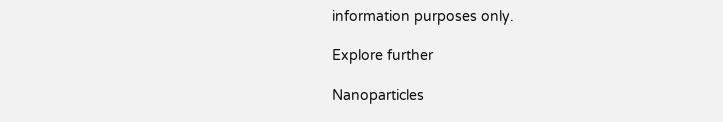information purposes only.

Explore further

Nanoparticles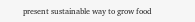present sustainable way to grow food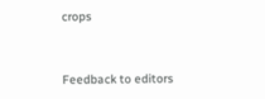crops


Feedback to editors